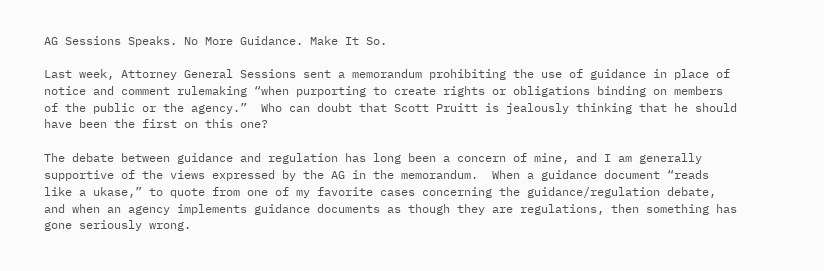AG Sessions Speaks. No More Guidance. Make It So.

Last week, Attorney General Sessions sent a memorandum prohibiting the use of guidance in place of notice and comment rulemaking “when purporting to create rights or obligations binding on members of the public or the agency.”  Who can doubt that Scott Pruitt is jealously thinking that he should have been the first on this one?

The debate between guidance and regulation has long been a concern of mine, and I am generally supportive of the views expressed by the AG in the memorandum.  When a guidance document “reads like a ukase,” to quote from one of my favorite cases concerning the guidance/regulation debate, and when an agency implements guidance documents as though they are regulations, then something has gone seriously wrong.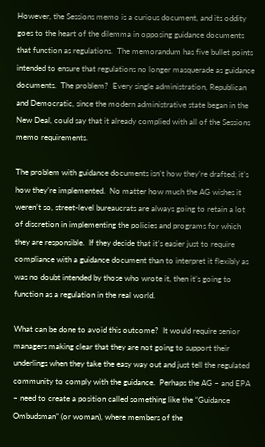However, the Sessions memo is a curious document, and its oddity goes to the heart of the dilemma in opposing guidance documents that function as regulations.  The memorandum has five bullet points intended to ensure that regulations no longer masquerade as guidance documents.  The problem?  Every single administration, Republican and Democratic, since the modern administrative state began in the New Deal, could say that it already complied with all of the Sessions memo requirements.

The problem with guidance documents isn’t how they’re drafted; it’s how they’re implemented.  No matter how much the AG wishes it weren’t so, street-level bureaucrats are always going to retain a lot of discretion in implementing the policies and programs for which they are responsible.  If they decide that it’s easier just to require compliance with a guidance document than to interpret it flexibly as was no doubt intended by those who wrote it, then it’s going to function as a regulation in the real world.

What can be done to avoid this outcome?  It would require senior managers making clear that they are not going to support their underlings when they take the easy way out and just tell the regulated community to comply with the guidance.  Perhaps the AG – and EPA – need to create a position called something like the “Guidance Ombudsman” (or woman), where members of the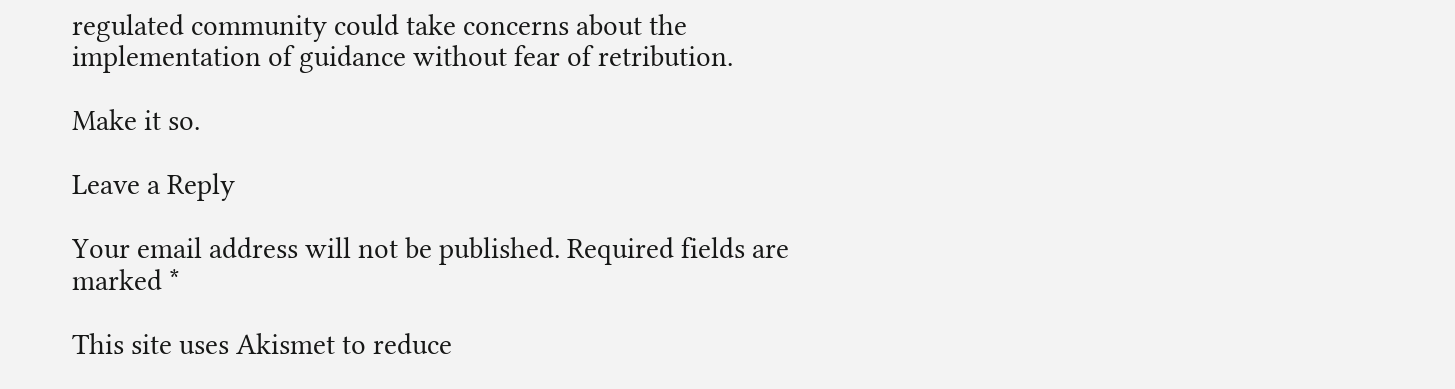regulated community could take concerns about the implementation of guidance without fear of retribution.

Make it so.

Leave a Reply

Your email address will not be published. Required fields are marked *

This site uses Akismet to reduce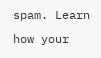spam. Learn how your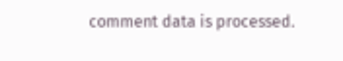comment data is processed.